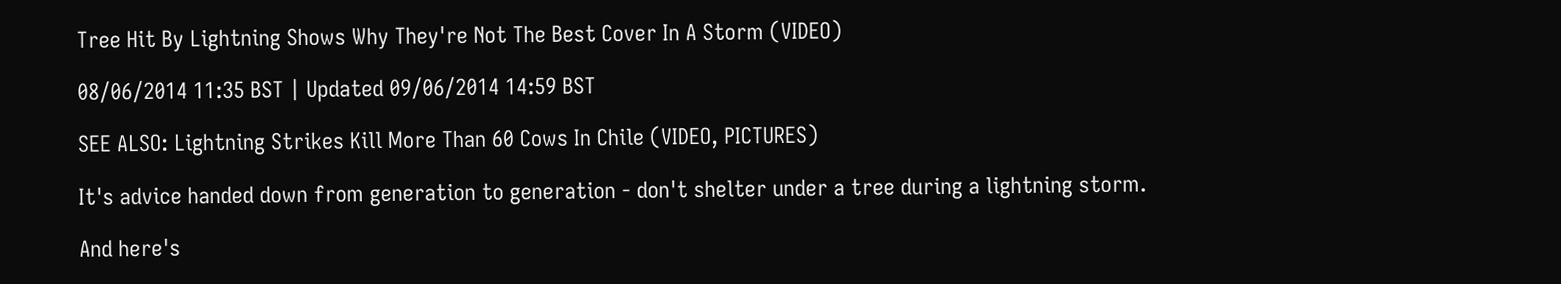Tree Hit By Lightning Shows Why They're Not The Best Cover In A Storm (VIDEO)

08/06/2014 11:35 BST | Updated 09/06/2014 14:59 BST

SEE ALSO: Lightning Strikes Kill More Than 60 Cows In Chile (VIDEO, PICTURES)

It's advice handed down from generation to generation - don't shelter under a tree during a lightning storm.

And here's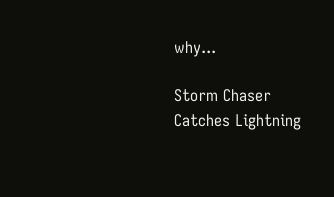why...

Storm Chaser Catches Lightning